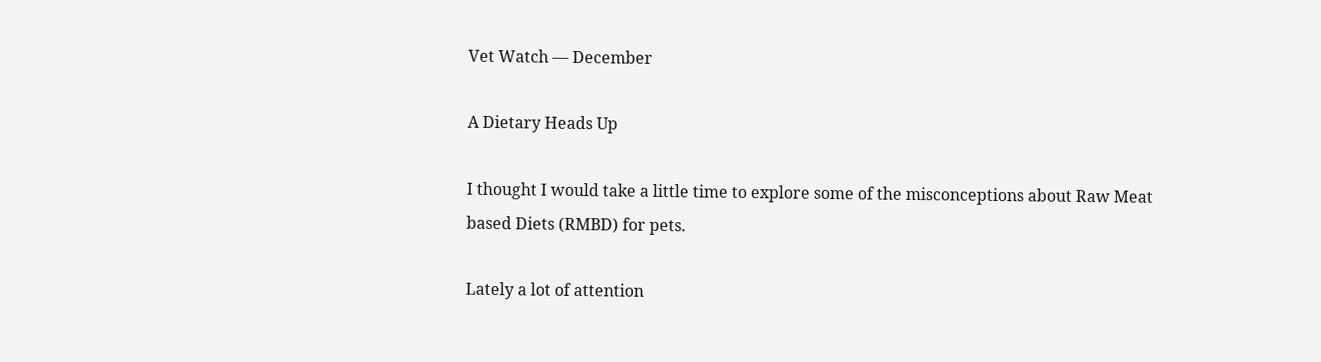Vet Watch — December

A Dietary Heads Up

I thought I would take a little time to explore some of the misconceptions about Raw Meat based Diets (RMBD) for pets.

Lately a lot of attention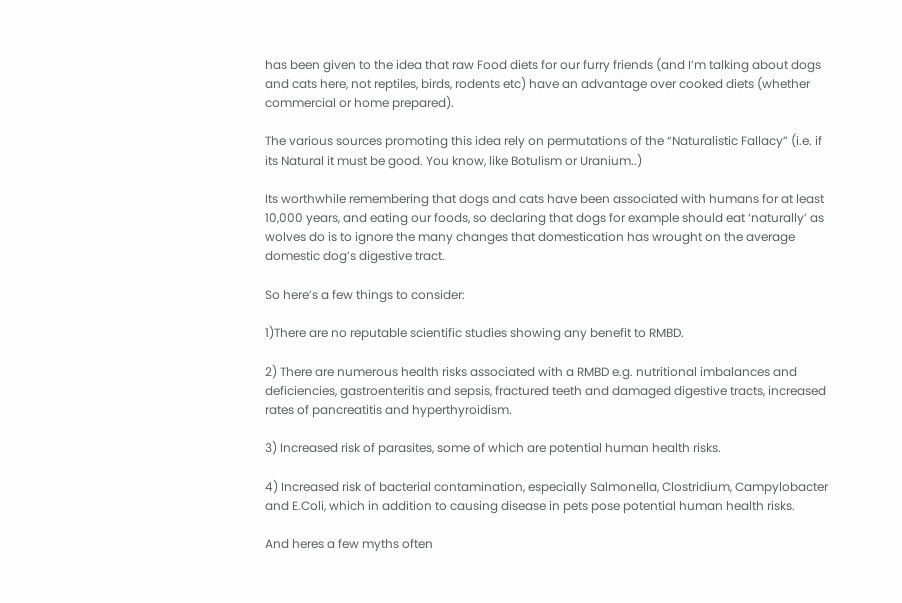has been given to the idea that raw Food diets for our furry friends (and I’m talking about dogs and cats here, not reptiles, birds, rodents etc) have an advantage over cooked diets (whether commercial or home prepared).

The various sources promoting this idea rely on permutations of the “Naturalistic Fallacy” (i.e. if its Natural it must be good. You know, like Botulism or Uranium..)

Its worthwhile remembering that dogs and cats have been associated with humans for at least 10,000 years, and eating our foods, so declaring that dogs for example should eat ‘naturally’ as wolves do is to ignore the many changes that domestication has wrought on the average domestic dog’s digestive tract.

So here’s a few things to consider:

1)There are no reputable scientific studies showing any benefit to RMBD.

2) There are numerous health risks associated with a RMBD e.g. nutritional imbalances and deficiencies, gastroenteritis and sepsis, fractured teeth and damaged digestive tracts, increased rates of pancreatitis and hyperthyroidism.

3) Increased risk of parasites, some of which are potential human health risks.

4) Increased risk of bacterial contamination, especially Salmonella, Clostridium, Campylobacter and E.Coli, which in addition to causing disease in pets pose potential human health risks.

And heres a few myths often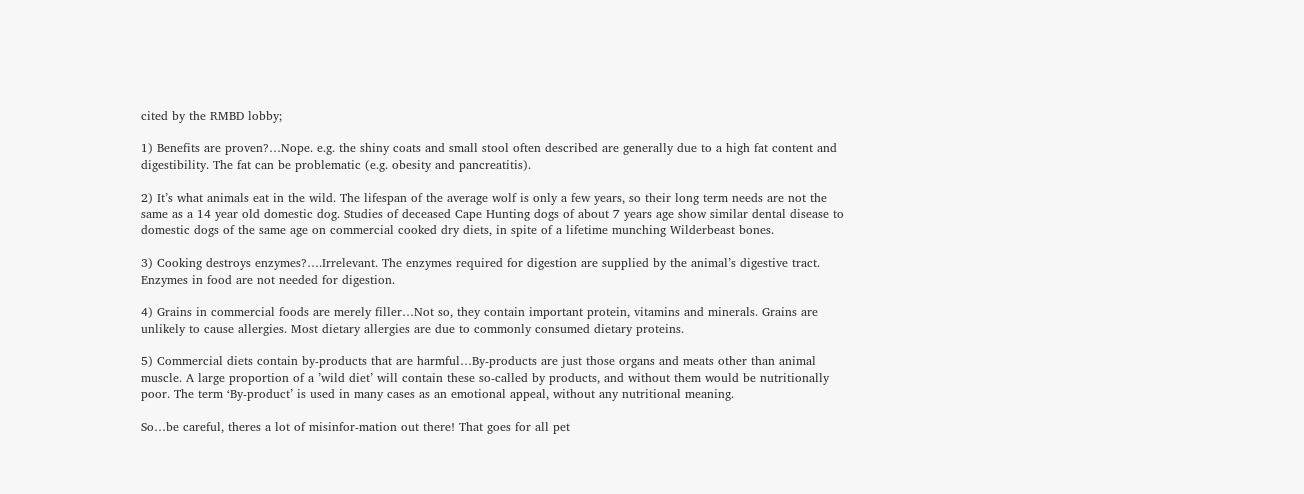cited by the RMBD lobby;

1) Benefits are proven?…Nope. e.g. the shiny coats and small stool often described are generally due to a high fat content and digestibility. The fat can be problematic (e.g. obesity and pancreatitis).

2) It’s what animals eat in the wild. The lifespan of the average wolf is only a few years, so their long term needs are not the same as a 14 year old domestic dog. Studies of deceased Cape Hunting dogs of about 7 years age show similar dental disease to domestic dogs of the same age on commercial cooked dry diets, in spite of a lifetime munching Wilderbeast bones.

3) Cooking destroys enzymes?….Irrelevant. The enzymes required for digestion are supplied by the animal’s digestive tract. Enzymes in food are not needed for digestion.

4) Grains in commercial foods are merely filler…Not so, they contain important protein, vitamins and minerals. Grains are unlikely to cause allergies. Most dietary allergies are due to commonly consumed dietary proteins.

5) Commercial diets contain by-products that are harmful…By-products are just those organs and meats other than animal muscle. A large proportion of a ’wild diet’ will contain these so-called by products, and without them would be nutritionally poor. The term ‘By-product’ is used in many cases as an emotional appeal, without any nutritional meaning.

So…be careful, theres a lot of misinfor-mation out there! That goes for all pet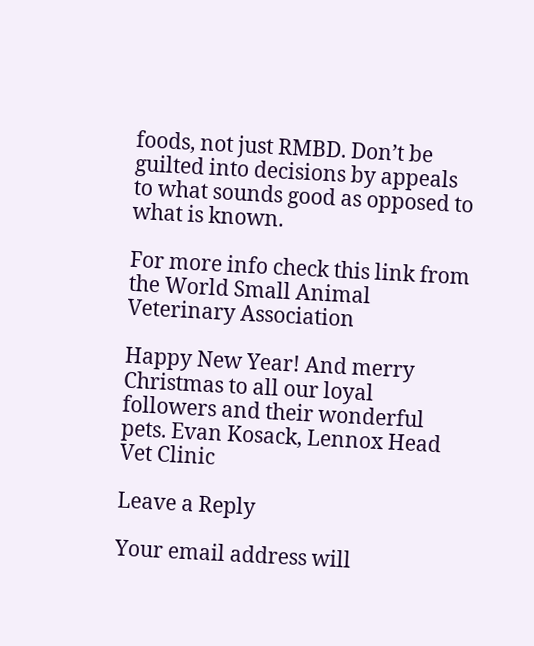foods, not just RMBD. Don’t be guilted into decisions by appeals to what sounds good as opposed to what is known.

For more info check this link from the World Small Animal Veterinary Association

Happy New Year! And merry Christmas to all our loyal followers and their wonderful pets. Evan Kosack, Lennox Head Vet Clinic

Leave a Reply

Your email address will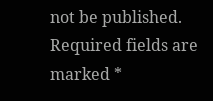not be published. Required fields are marked *